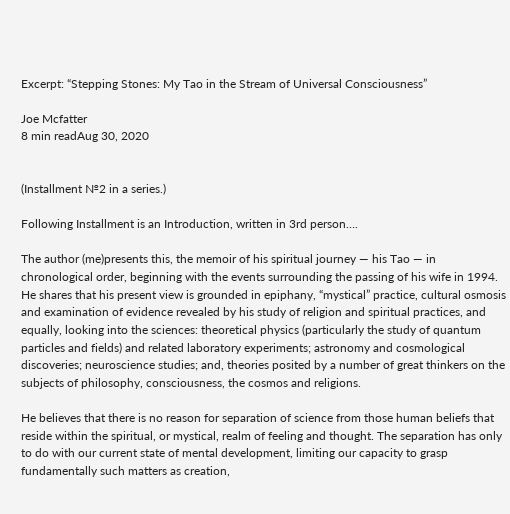Excerpt: “Stepping Stones: My Tao in the Stream of Universal Consciousness”

Joe Mcfatter
8 min readAug 30, 2020


(Installment №2 in a series.)

Following Installment is an Introduction, written in 3rd person….

The author (me)presents this, the memoir of his spiritual journey — his Tao — in chronological order, beginning with the events surrounding the passing of his wife in 1994. He shares that his present view is grounded in epiphany, “mystical” practice, cultural osmosis and examination of evidence revealed by his study of religion and spiritual practices, and equally, looking into the sciences: theoretical physics (particularly the study of quantum particles and fields) and related laboratory experiments; astronomy and cosmological discoveries; neuroscience studies; and, theories posited by a number of great thinkers on the subjects of philosophy, consciousness, the cosmos and religions.

He believes that there is no reason for separation of science from those human beliefs that reside within the spiritual, or mystical, realm of feeling and thought. The separation has only to do with our current state of mental development, limiting our capacity to grasp fundamentally such matters as creation,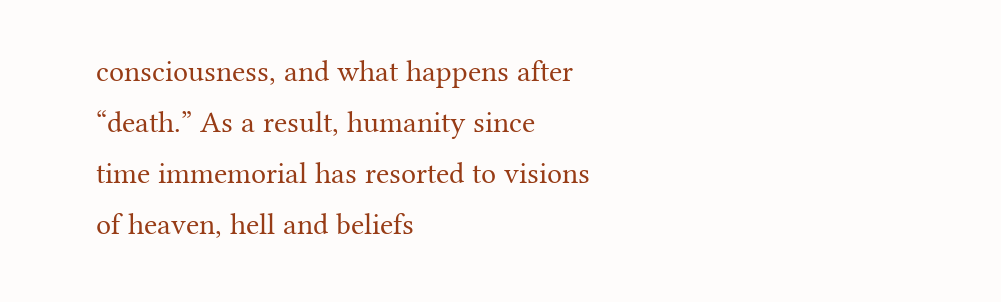consciousness, and what happens after “death.” As a result, humanity since time immemorial has resorted to visions of heaven, hell and beliefs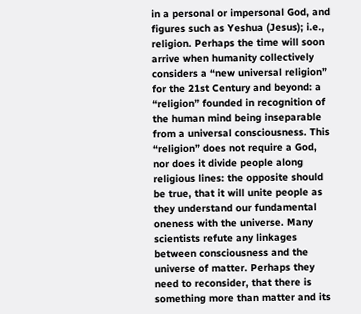in a personal or impersonal God, and figures such as Yeshua (Jesus); i.e., religion. Perhaps the time will soon arrive when humanity collectively considers a “new universal religion” for the 21st Century and beyond: a “religion” founded in recognition of the human mind being inseparable from a universal consciousness. This “religion” does not require a God, nor does it divide people along religious lines: the opposite should be true, that it will unite people as they understand our fundamental oneness with the universe. Many scientists refute any linkages between consciousness and the universe of matter. Perhaps they need to reconsider, that there is something more than matter and its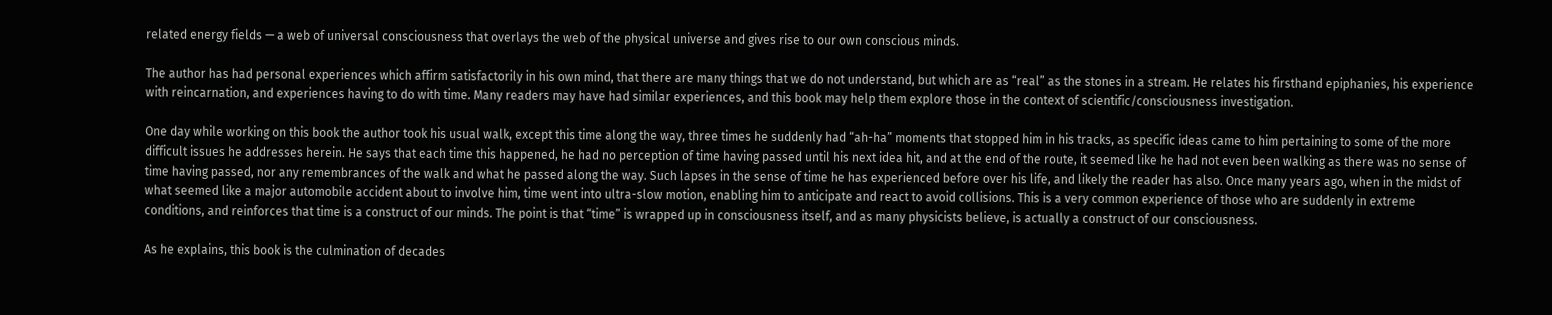related energy fields — a web of universal consciousness that overlays the web of the physical universe and gives rise to our own conscious minds.

The author has had personal experiences which affirm satisfactorily in his own mind, that there are many things that we do not understand, but which are as “real” as the stones in a stream. He relates his firsthand epiphanies, his experience with reincarnation, and experiences having to do with time. Many readers may have had similar experiences, and this book may help them explore those in the context of scientific/consciousness investigation.

One day while working on this book the author took his usual walk, except this time along the way, three times he suddenly had “ah-ha” moments that stopped him in his tracks, as specific ideas came to him pertaining to some of the more difficult issues he addresses herein. He says that each time this happened, he had no perception of time having passed until his next idea hit, and at the end of the route, it seemed like he had not even been walking as there was no sense of time having passed, nor any remembrances of the walk and what he passed along the way. Such lapses in the sense of time he has experienced before over his life, and likely the reader has also. Once many years ago, when in the midst of what seemed like a major automobile accident about to involve him, time went into ultra-slow motion, enabling him to anticipate and react to avoid collisions. This is a very common experience of those who are suddenly in extreme conditions, and reinforces that time is a construct of our minds. The point is that “time” is wrapped up in consciousness itself, and as many physicists believe, is actually a construct of our consciousness.

As he explains, this book is the culmination of decades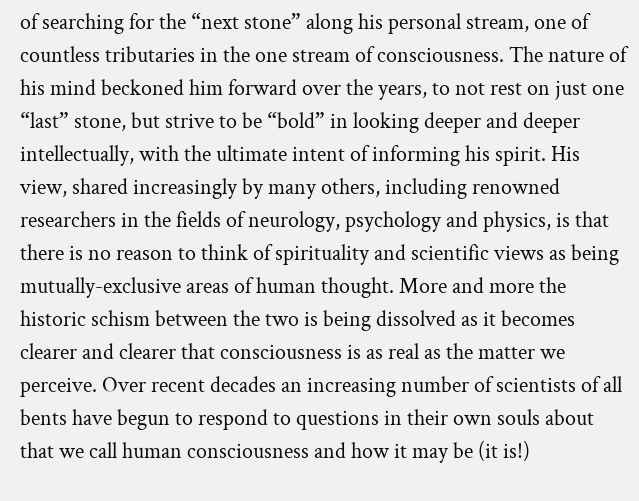of searching for the “next stone” along his personal stream, one of countless tributaries in the one stream of consciousness. The nature of his mind beckoned him forward over the years, to not rest on just one “last” stone, but strive to be “bold” in looking deeper and deeper intellectually, with the ultimate intent of informing his spirit. His view, shared increasingly by many others, including renowned researchers in the fields of neurology, psychology and physics, is that there is no reason to think of spirituality and scientific views as being mutually-exclusive areas of human thought. More and more the historic schism between the two is being dissolved as it becomes clearer and clearer that consciousness is as real as the matter we perceive. Over recent decades an increasing number of scientists of all bents have begun to respond to questions in their own souls about that we call human consciousness and how it may be (it is!)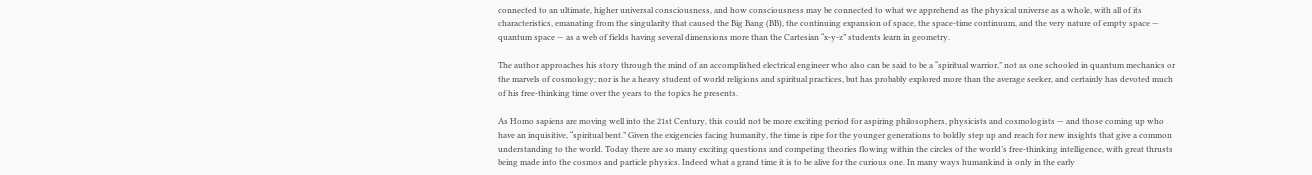connected to an ultimate, higher universal consciousness, and how consciousness may be connected to what we apprehend as the physical universe as a whole, with all of its characteristics, emanating from the singularity that caused the Big Bang (BB), the continuing expansion of space, the space-time continuum, and the very nature of empty space — quantum space — as a web of fields having several dimensions more than the Cartesian “x-y-z” students learn in geometry.

The author approaches his story through the mind of an accomplished electrical engineer who also can be said to be a “spiritual warrior,” not as one schooled in quantum mechanics or the marvels of cosmology; nor is he a heavy student of world religions and spiritual practices, but has probably explored more than the average seeker, and certainly has devoted much of his free-thinking time over the years to the topics he presents.

As Homo sapiens are moving well into the 21st Century, this could not be more exciting period for aspiring philosophers, physicists and cosmologists — and those coming up who have an inquisitive, “spiritual bent.” Given the exigencies facing humanity, the time is ripe for the younger generations to boldly step up and reach for new insights that give a common understanding to the world. Today there are so many exciting questions and competing theories flowing within the circles of the world’s free-thinking intelligence, with great thrusts being made into the cosmos and particle physics. Indeed what a grand time it is to be alive for the curious one. In many ways humankind is only in the early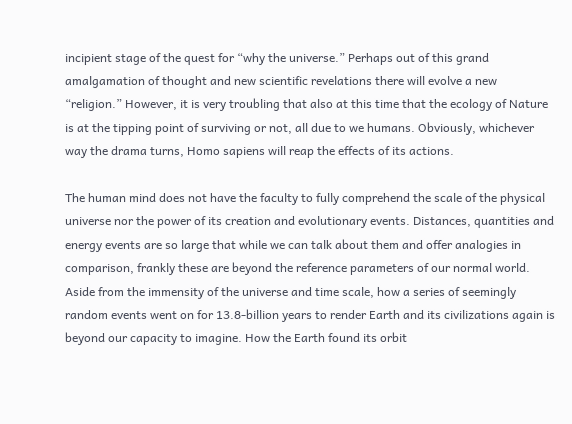incipient stage of the quest for “why the universe.” Perhaps out of this grand amalgamation of thought and new scientific revelations there will evolve a new “religion.” However, it is very troubling that also at this time that the ecology of Nature is at the tipping point of surviving or not, all due to we humans. Obviously, whichever way the drama turns, Homo sapiens will reap the effects of its actions.

The human mind does not have the faculty to fully comprehend the scale of the physical universe nor the power of its creation and evolutionary events. Distances, quantities and energy events are so large that while we can talk about them and offer analogies in comparison, frankly these are beyond the reference parameters of our normal world. Aside from the immensity of the universe and time scale, how a series of seemingly random events went on for 13.8-billion years to render Earth and its civilizations again is beyond our capacity to imagine. How the Earth found its orbit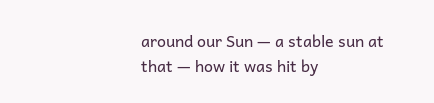around our Sun — a stable sun at that — how it was hit by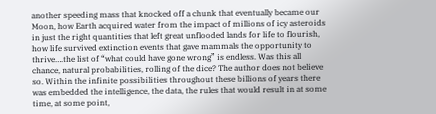another speeding mass that knocked off a chunk that eventually became our Moon, how Earth acquired water from the impact of millions of icy asteroids in just the right quantities that left great unflooded lands for life to flourish, how life survived extinction events that gave mammals the opportunity to thrive….the list of “what could have gone wrong” is endless. Was this all chance, natural probabilities, rolling of the dice? The author does not believe so. Within the infinite possibilities throughout these billions of years there was embedded the intelligence, the data, the rules that would result in at some time, at some point,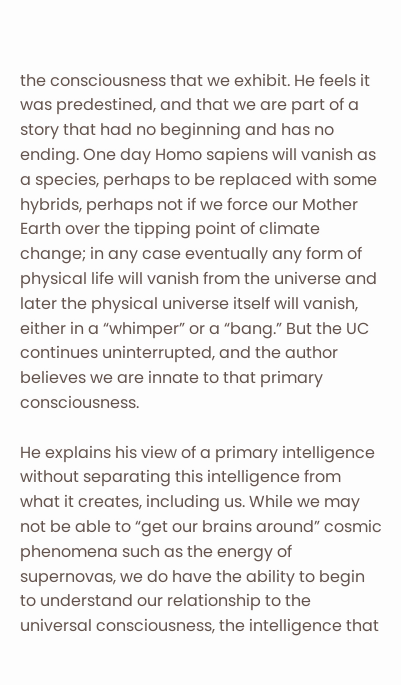the consciousness that we exhibit. He feels it was predestined, and that we are part of a story that had no beginning and has no ending. One day Homo sapiens will vanish as a species, perhaps to be replaced with some hybrids, perhaps not if we force our Mother Earth over the tipping point of climate change; in any case eventually any form of physical life will vanish from the universe and later the physical universe itself will vanish, either in a “whimper” or a “bang.” But the UC continues uninterrupted, and the author believes we are innate to that primary consciousness.

He explains his view of a primary intelligence without separating this intelligence from what it creates, including us. While we may not be able to “get our brains around” cosmic phenomena such as the energy of supernovas, we do have the ability to begin to understand our relationship to the universal consciousness, the intelligence that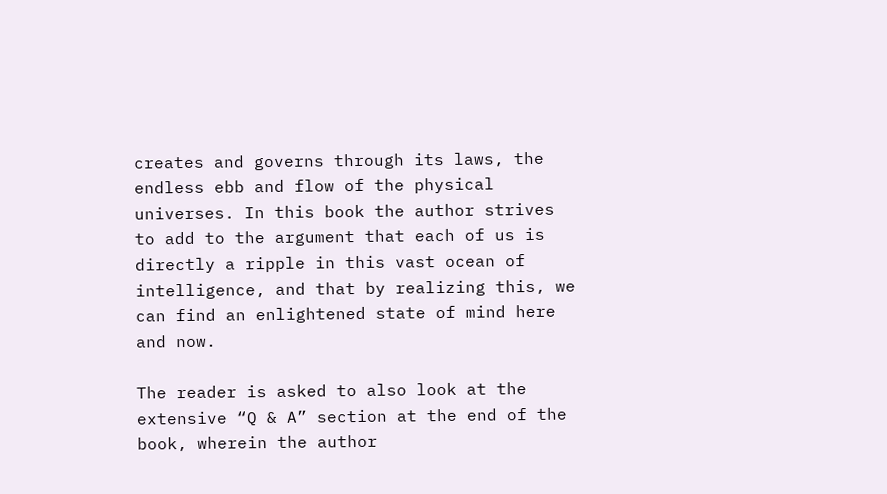creates and governs through its laws, the endless ebb and flow of the physical universes. In this book the author strives to add to the argument that each of us is directly a ripple in this vast ocean of intelligence, and that by realizing this, we can find an enlightened state of mind here and now.

The reader is asked to also look at the extensive “Q & A” section at the end of the book, wherein the author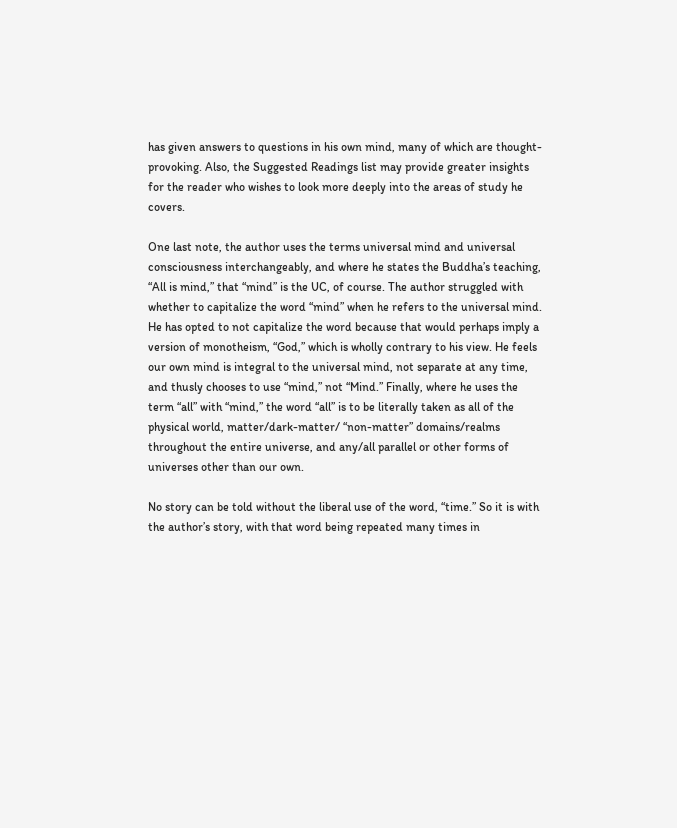has given answers to questions in his own mind, many of which are thought-provoking. Also, the Suggested Readings list may provide greater insights for the reader who wishes to look more deeply into the areas of study he covers.

One last note, the author uses the terms universal mind and universal consciousness interchangeably, and where he states the Buddha’s teaching, “All is mind,” that “mind” is the UC, of course. The author struggled with whether to capitalize the word “mind” when he refers to the universal mind. He has opted to not capitalize the word because that would perhaps imply a version of monotheism, “God,” which is wholly contrary to his view. He feels our own mind is integral to the universal mind, not separate at any time, and thusly chooses to use “mind,” not “Mind.” Finally, where he uses the term “all” with “mind,” the word “all” is to be literally taken as all of the physical world, matter/dark-matter/ “non-matter” domains/realms throughout the entire universe, and any/all parallel or other forms of universes other than our own.

No story can be told without the liberal use of the word, “time.” So it is with the author’s story, with that word being repeated many times in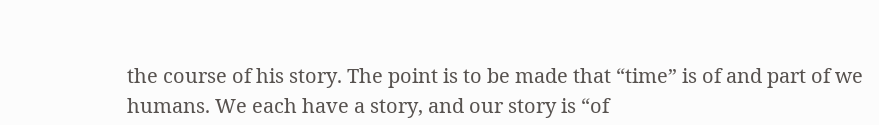the course of his story. The point is to be made that “time” is of and part of we humans. We each have a story, and our story is “of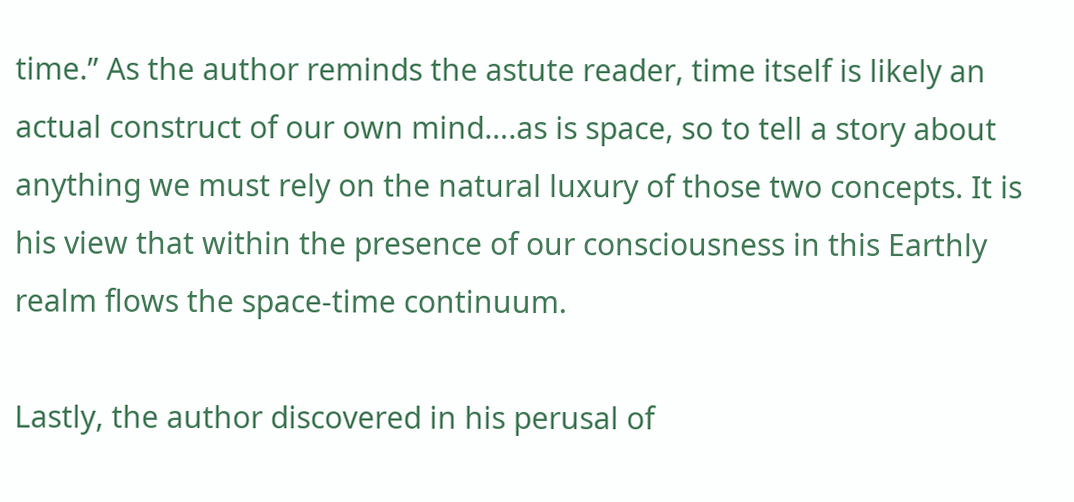time.” As the author reminds the astute reader, time itself is likely an actual construct of our own mind….as is space, so to tell a story about anything we must rely on the natural luxury of those two concepts. It is his view that within the presence of our consciousness in this Earthly realm flows the space-time continuum.

Lastly, the author discovered in his perusal of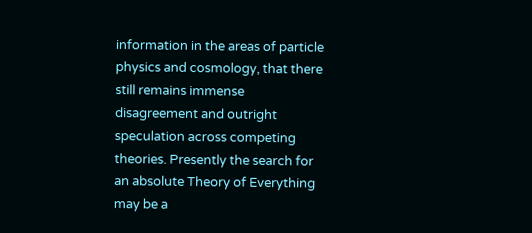information in the areas of particle physics and cosmology, that there still remains immense disagreement and outright speculation across competing theories. Presently the search for an absolute Theory of Everything may be a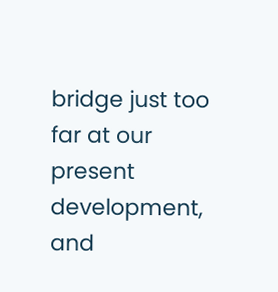bridge just too far at our present development, and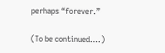perhaps “forever.”

(To be continued….)